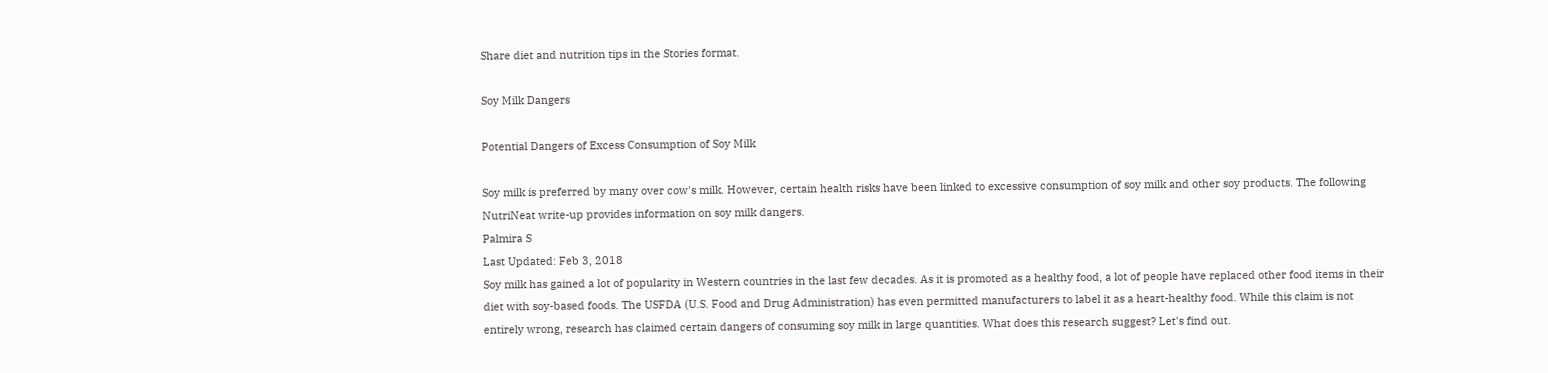Share diet and nutrition tips in the Stories format.

Soy Milk Dangers

Potential Dangers of Excess Consumption of Soy Milk

Soy milk is preferred by many over cow's milk. However, certain health risks have been linked to excessive consumption of soy milk and other soy products. The following NutriNeat write-up provides information on soy milk dangers.
Palmira S
Last Updated: Feb 3, 2018
Soy milk has gained a lot of popularity in Western countries in the last few decades. As it is promoted as a healthy food, a lot of people have replaced other food items in their diet with soy-based foods. The USFDA (U.S. Food and Drug Administration) has even permitted manufacturers to label it as a heart-healthy food. While this claim is not entirely wrong, research has claimed certain dangers of consuming soy milk in large quantities. What does this research suggest? Let's find out.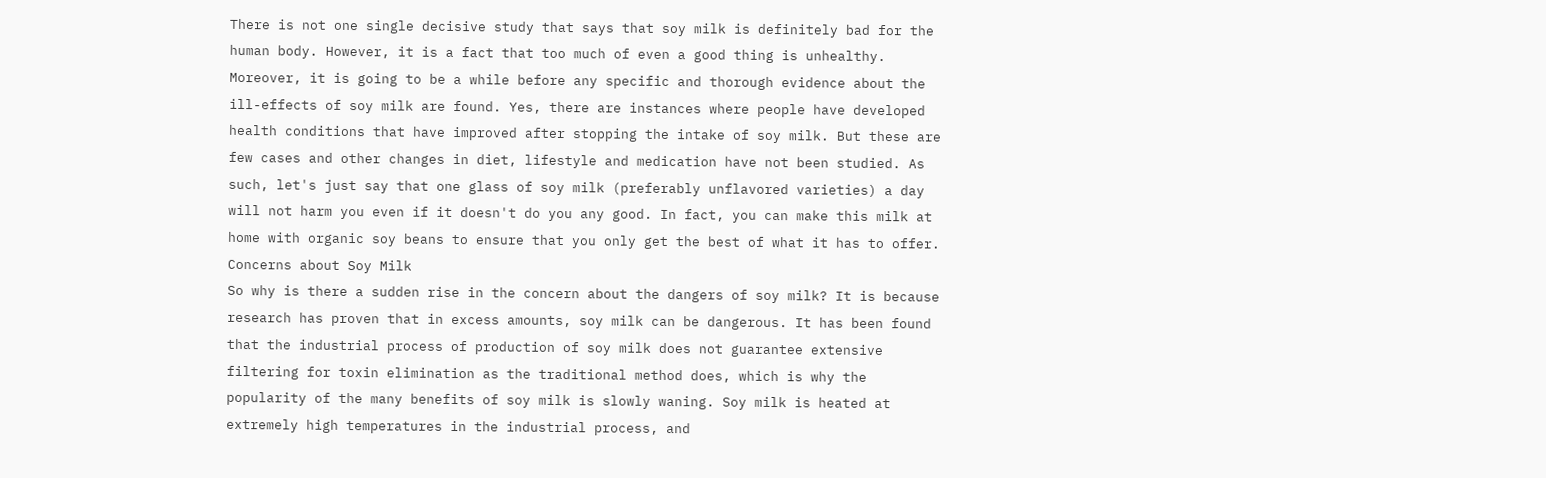There is not one single decisive study that says that soy milk is definitely bad for the human body. However, it is a fact that too much of even a good thing is unhealthy. Moreover, it is going to be a while before any specific and thorough evidence about the ill-effects of soy milk are found. Yes, there are instances where people have developed health conditions that have improved after stopping the intake of soy milk. But these are few cases and other changes in diet, lifestyle and medication have not been studied. As such, let's just say that one glass of soy milk (preferably unflavored varieties) a day will not harm you even if it doesn't do you any good. In fact, you can make this milk at home with organic soy beans to ensure that you only get the best of what it has to offer.
Concerns about Soy Milk
So why is there a sudden rise in the concern about the dangers of soy milk? It is because research has proven that in excess amounts, soy milk can be dangerous. It has been found that the industrial process of production of soy milk does not guarantee extensive filtering for toxin elimination as the traditional method does, which is why the popularity of the many benefits of soy milk is slowly waning. Soy milk is heated at extremely high temperatures in the industrial process, and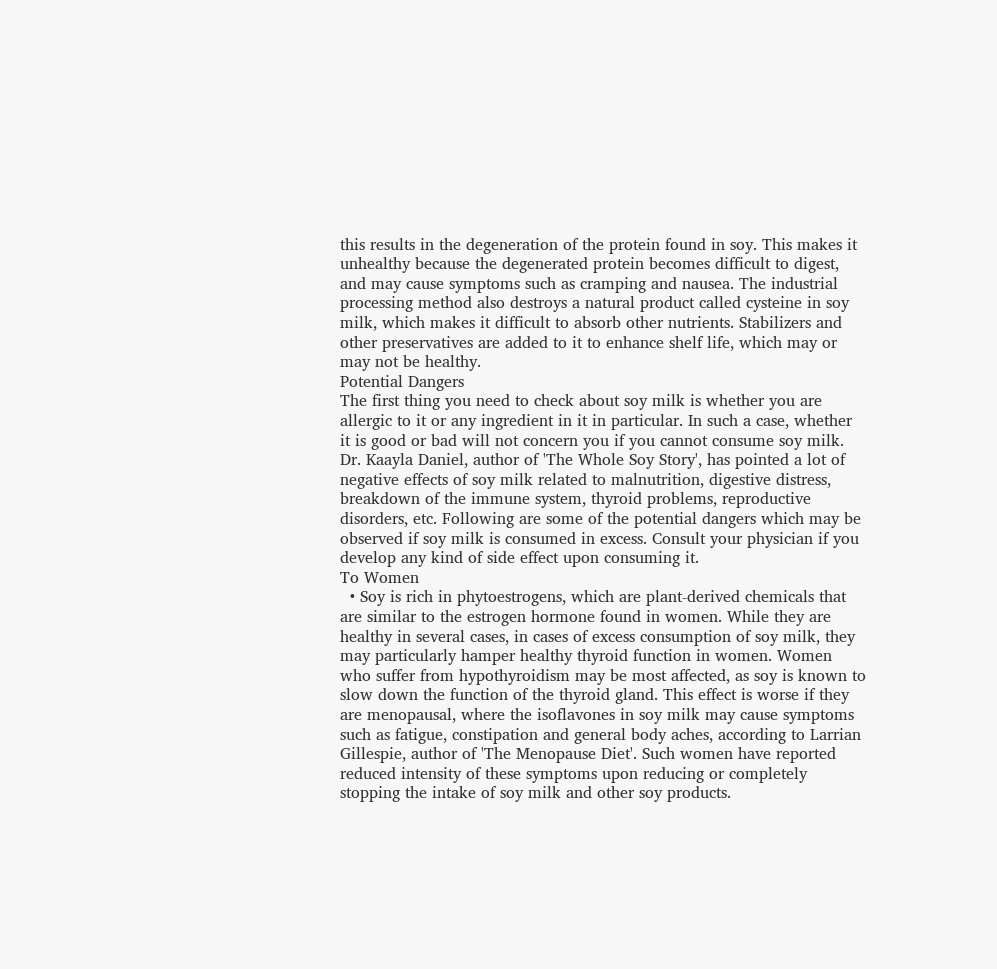this results in the degeneration of the protein found in soy. This makes it unhealthy because the degenerated protein becomes difficult to digest, and may cause symptoms such as cramping and nausea. The industrial processing method also destroys a natural product called cysteine in soy milk, which makes it difficult to absorb other nutrients. Stabilizers and other preservatives are added to it to enhance shelf life, which may or may not be healthy.
Potential Dangers
The first thing you need to check about soy milk is whether you are allergic to it or any ingredient in it in particular. In such a case, whether it is good or bad will not concern you if you cannot consume soy milk. Dr. Kaayla Daniel, author of 'The Whole Soy Story', has pointed a lot of negative effects of soy milk related to malnutrition, digestive distress, breakdown of the immune system, thyroid problems, reproductive disorders, etc. Following are some of the potential dangers which may be observed if soy milk is consumed in excess. Consult your physician if you develop any kind of side effect upon consuming it.
To Women
  • Soy is rich in phytoestrogens, which are plant-derived chemicals that are similar to the estrogen hormone found in women. While they are healthy in several cases, in cases of excess consumption of soy milk, they may particularly hamper healthy thyroid function in women. Women who suffer from hypothyroidism may be most affected, as soy is known to slow down the function of the thyroid gland. This effect is worse if they are menopausal, where the isoflavones in soy milk may cause symptoms such as fatigue, constipation and general body aches, according to Larrian Gillespie, author of 'The Menopause Diet'. Such women have reported reduced intensity of these symptoms upon reducing or completely stopping the intake of soy milk and other soy products.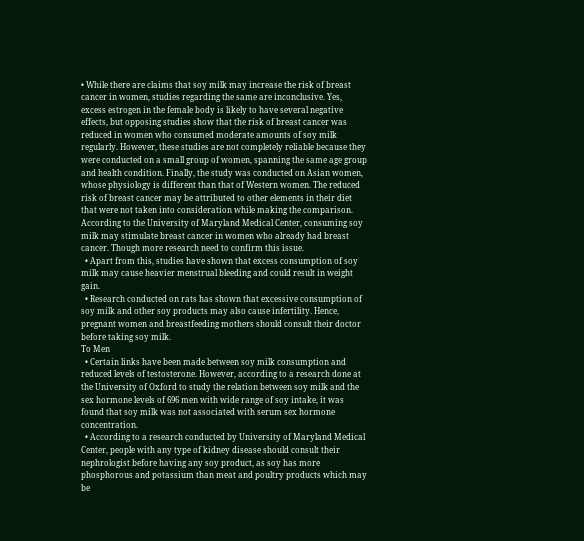• While there are claims that soy milk may increase the risk of breast cancer in women, studies regarding the same are inconclusive. Yes, excess estrogen in the female body is likely to have several negative effects, but opposing studies show that the risk of breast cancer was reduced in women who consumed moderate amounts of soy milk regularly. However, these studies are not completely reliable because they were conducted on a small group of women, spanning the same age group and health condition. Finally, the study was conducted on Asian women, whose physiology is different than that of Western women. The reduced risk of breast cancer may be attributed to other elements in their diet that were not taken into consideration while making the comparison. According to the University of Maryland Medical Center, consuming soy milk may stimulate breast cancer in women who already had breast cancer. Though more research need to confirm this issue.
  • Apart from this, studies have shown that excess consumption of soy milk may cause heavier menstrual bleeding and could result in weight gain.
  • Research conducted on rats has shown that excessive consumption of soy milk and other soy products may also cause infertility. Hence, pregnant women and breastfeeding mothers should consult their doctor before taking soy milk.
To Men
  • Certain links have been made between soy milk consumption and reduced levels of testosterone. However, according to a research done at the University of Oxford to study the relation between soy milk and the sex hormone levels of 696 men with wide range of soy intake, it was found that soy milk was not associated with serum sex hormone concentration.
  • According to a research conducted by University of Maryland Medical Center, people with any type of kidney disease should consult their nephrologist before having any soy product, as soy has more phosphorous and potassium than meat and poultry products which may be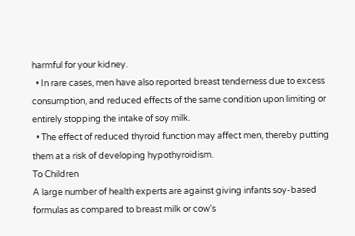harmful for your kidney.
  • In rare cases, men have also reported breast tenderness due to excess consumption, and reduced effects of the same condition upon limiting or entirely stopping the intake of soy milk.
  • The effect of reduced thyroid function may affect men, thereby putting them at a risk of developing hypothyroidism.
To Children
A large number of health experts are against giving infants soy-based formulas as compared to breast milk or cow's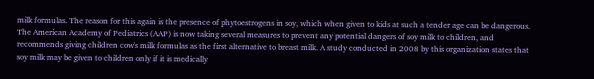milk formulas. The reason for this again is the presence of phytoestrogens in soy, which when given to kids at such a tender age can be dangerous. The American Academy of Pediatrics (AAP) is now taking several measures to prevent any potential dangers of soy milk to children, and recommends giving children cow's milk formulas as the first alternative to breast milk. A study conducted in 2008 by this organization states that soy milk may be given to children only if it is medically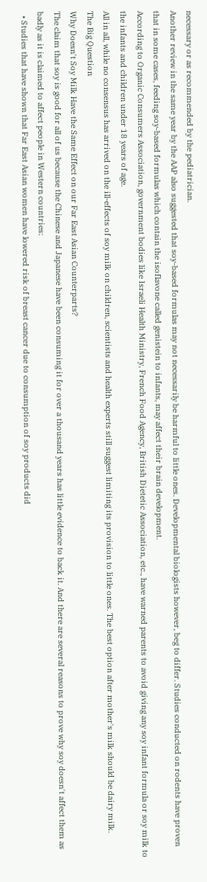necessary or as recommended by the pediatrician.
Another review in the same year by the AAP also suggested that soy-based formulas may not necessarily be harmful to little ones. Developmental biologists however, beg to differ. Studies conducted on rodents have proven that in some cases, feeding soy-based formulas which contain the isoflavone called genistein to infants, may affect their brain development.
According to Organic Consumers Association, government bodies like Israeli Health Ministry, French Food Agency, British Dietetic Association, etc., have warned parents to avoid giving any soy infant formula or soy milk to the infants and children under 18 years of age.
All in all, while no consensus has arrived on the ill-effects of soy milk on children, scientists and health experts still suggest limiting its provision to little ones. The best option after mother's milk should be dairy milk.
The Big Question
Why Doesn't Soy Milk Have the Same Effect on our Far East Asian Counterparts?
The claim that soy is good for all of us because the Chinese and Japanese have been consuming it for over a thousand years has little evidence to back it. And there are several reasons to prove why soy doesn't affect them as badly as it is claimed to affect people in Western countries:
  • Studies that have shown that Far East Asian women have lowered risk of breast cancer due to consumption of soy products did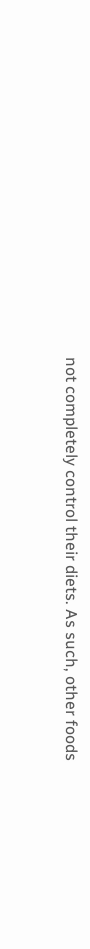not completely control their diets. As such, other foods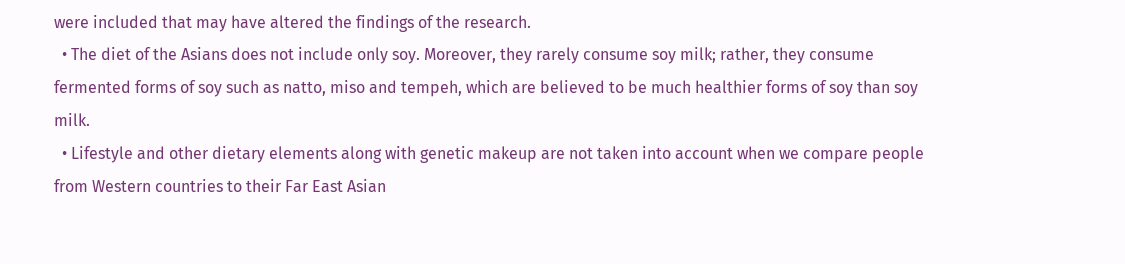were included that may have altered the findings of the research.
  • The diet of the Asians does not include only soy. Moreover, they rarely consume soy milk; rather, they consume fermented forms of soy such as natto, miso and tempeh, which are believed to be much healthier forms of soy than soy milk.
  • Lifestyle and other dietary elements along with genetic makeup are not taken into account when we compare people from Western countries to their Far East Asian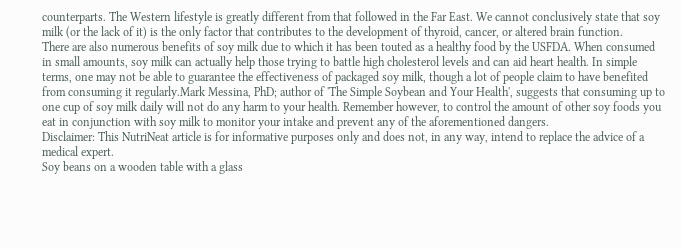counterparts. The Western lifestyle is greatly different from that followed in the Far East. We cannot conclusively state that soy milk (or the lack of it) is the only factor that contributes to the development of thyroid, cancer, or altered brain function.
There are also numerous benefits of soy milk due to which it has been touted as a healthy food by the USFDA. When consumed in small amounts, soy milk can actually help those trying to battle high cholesterol levels and can aid heart health. In simple terms, one may not be able to guarantee the effectiveness of packaged soy milk, though a lot of people claim to have benefited from consuming it regularly.Mark Messina, PhD; author of 'The Simple Soybean and Your Health', suggests that consuming up to one cup of soy milk daily will not do any harm to your health. Remember however, to control the amount of other soy foods you eat in conjunction with soy milk to monitor your intake and prevent any of the aforementioned dangers.
Disclaimer: This NutriNeat article is for informative purposes only and does not, in any way, intend to replace the advice of a medical expert.
Soy beans on a wooden table with a glass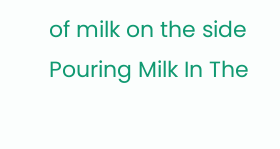of milk on the side
Pouring Milk In The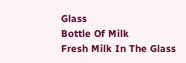Glass
Bottle Of Milk
Fresh Milk In The Glass